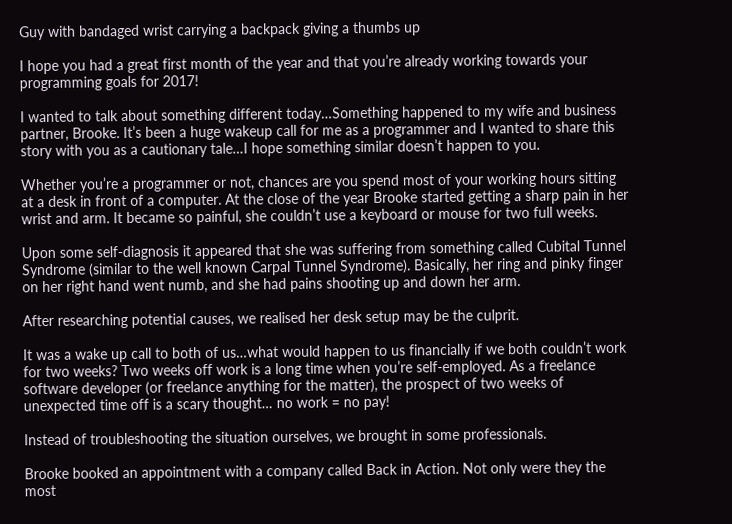Guy with bandaged wrist carrying a backpack giving a thumbs up

I hope you had a great first month of the year and that you’re already working towards your programming goals for 2017!

I wanted to talk about something different today…Something happened to my wife and business partner, Brooke. It’s been a huge wakeup call for me as a programmer and I wanted to share this story with you as a cautionary tale…I hope something similar doesn’t happen to you.

Whether you’re a programmer or not, chances are you spend most of your working hours sitting at a desk in front of a computer. At the close of the year Brooke started getting a sharp pain in her wrist and arm. It became so painful, she couldn’t use a keyboard or mouse for two full weeks.

Upon some self-diagnosis it appeared that she was suffering from something called Cubital Tunnel Syndrome (similar to the well known Carpal Tunnel Syndrome). Basically, her ring and pinky finger on her right hand went numb, and she had pains shooting up and down her arm.

After researching potential causes, we realised her desk setup may be the culprit.

It was a wake up call to both of us…what would happen to us financially if we both couldn’t work for two weeks? Two weeks off work is a long time when you’re self-employed. As a freelance software developer (or freelance anything for the matter), the prospect of two weeks of unexpected time off is a scary thought… no work = no pay!

Instead of troubleshooting the situation ourselves, we brought in some professionals.

Brooke booked an appointment with a company called Back in Action. Not only were they the most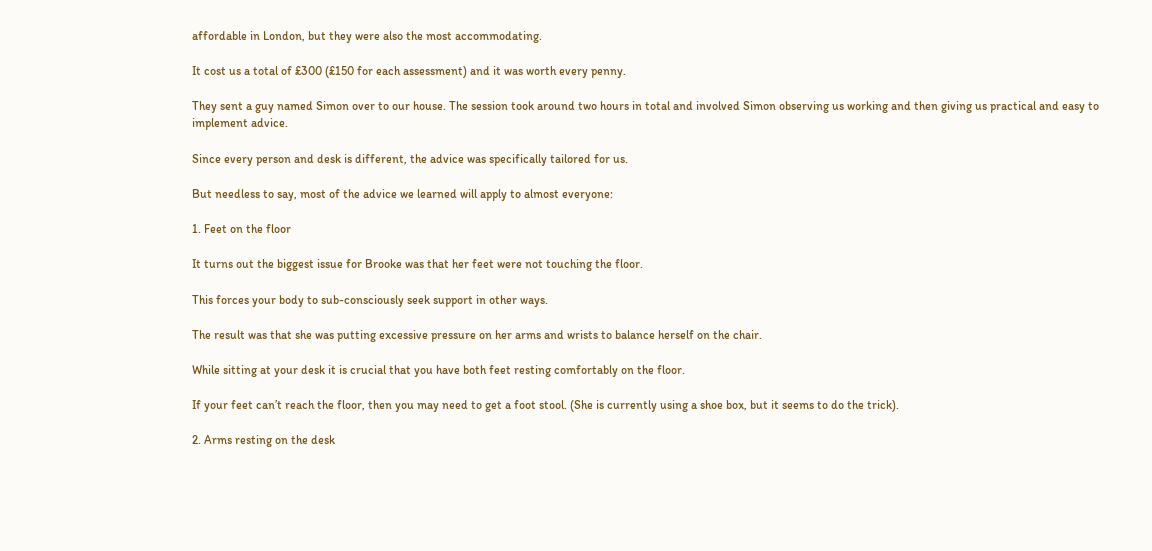affordable in London, but they were also the most accommodating.

It cost us a total of £300 (£150 for each assessment) and it was worth every penny.

They sent a guy named Simon over to our house. The session took around two hours in total and involved Simon observing us working and then giving us practical and easy to implement advice.

Since every person and desk is different, the advice was specifically tailored for us.

But needless to say, most of the advice we learned will apply to almost everyone:

1. Feet on the floor

It turns out the biggest issue for Brooke was that her feet were not touching the floor.

This forces your body to sub-consciously seek support in other ways.

The result was that she was putting excessive pressure on her arms and wrists to balance herself on the chair.

While sitting at your desk it is crucial that you have both feet resting comfortably on the floor.

If your feet can’t reach the floor, then you may need to get a foot stool. (She is currently using a shoe box, but it seems to do the trick).

2. Arms resting on the desk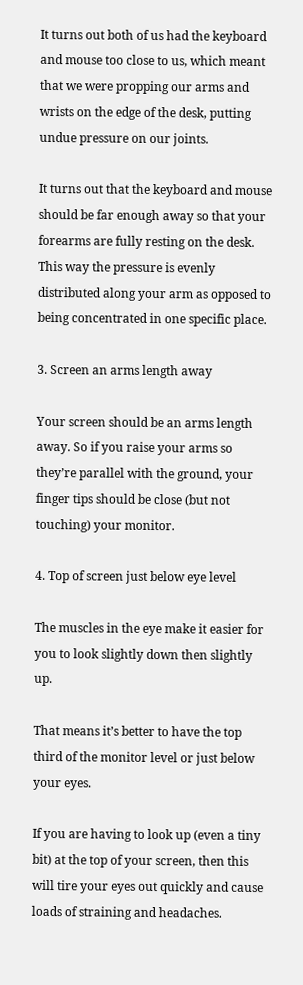It turns out both of us had the keyboard and mouse too close to us, which meant that we were propping our arms and wrists on the edge of the desk, putting undue pressure on our joints.

It turns out that the keyboard and mouse should be far enough away so that your forearms are fully resting on the desk. This way the pressure is evenly distributed along your arm as opposed to being concentrated in one specific place.

3. Screen an arms length away

Your screen should be an arms length away. So if you raise your arms so they’re parallel with the ground, your finger tips should be close (but not touching) your monitor.

4. Top of screen just below eye level

The muscles in the eye make it easier for you to look slightly down then slightly up.

That means it’s better to have the top third of the monitor level or just below your eyes.

If you are having to look up (even a tiny bit) at the top of your screen, then this will tire your eyes out quickly and cause loads of straining and headaches.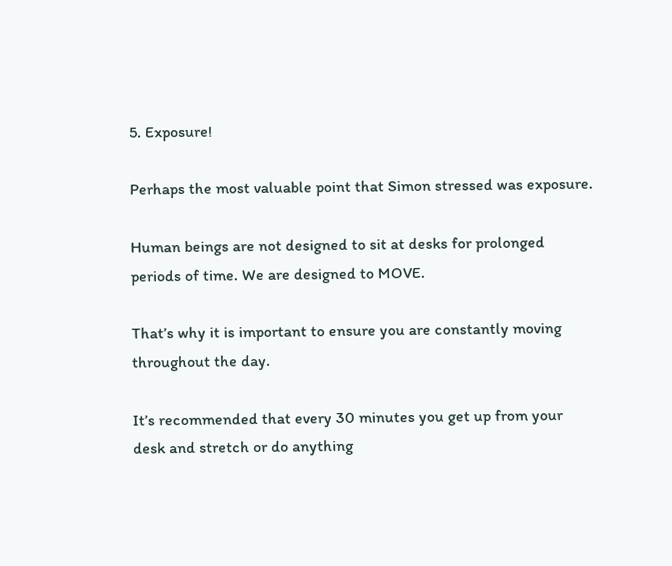5. Exposure!

Perhaps the most valuable point that Simon stressed was exposure.

Human beings are not designed to sit at desks for prolonged periods of time. We are designed to MOVE.

That’s why it is important to ensure you are constantly moving throughout the day.

It’s recommended that every 30 minutes you get up from your desk and stretch or do anything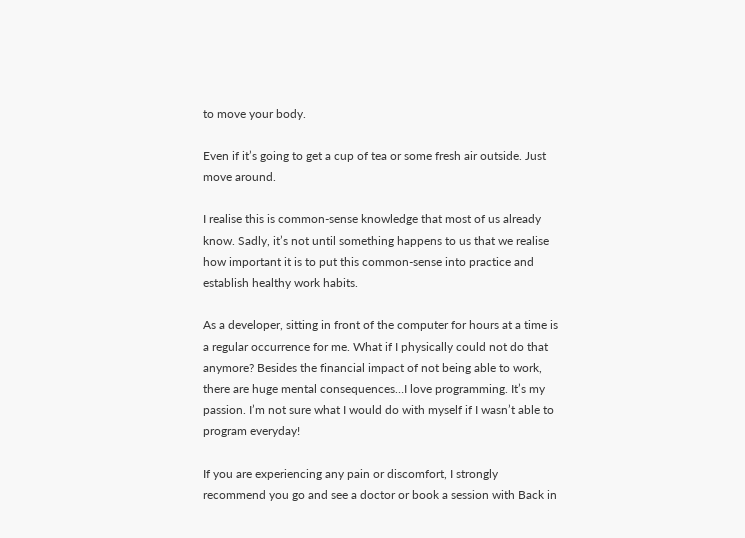to move your body.

Even if it’s going to get a cup of tea or some fresh air outside. Just move around.

I realise this is common-sense knowledge that most of us already know. Sadly, it’s not until something happens to us that we realise how important it is to put this common-sense into practice and establish healthy work habits.

As a developer, sitting in front of the computer for hours at a time is a regular occurrence for me. What if I physically could not do that anymore? Besides the financial impact of not being able to work, there are huge mental consequences…I love programming. It’s my passion. I’m not sure what I would do with myself if I wasn’t able to program everyday!

If you are experiencing any pain or discomfort, I strongly recommend you go and see a doctor or book a session with Back in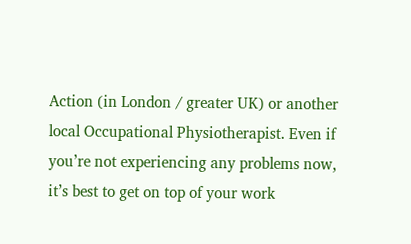Action (in London / greater UK) or another local Occupational Physiotherapist. Even if you’re not experiencing any problems now, it’s best to get on top of your work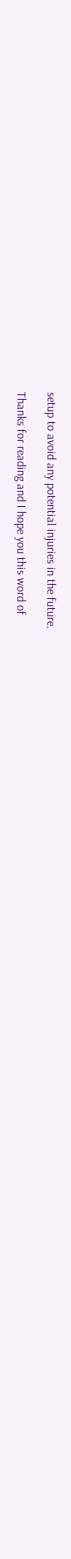setup to avoid any potential injuries in the future.

Thanks for reading and I hope you this word of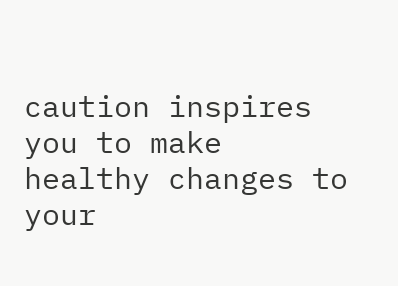caution inspires you to make healthy changes to your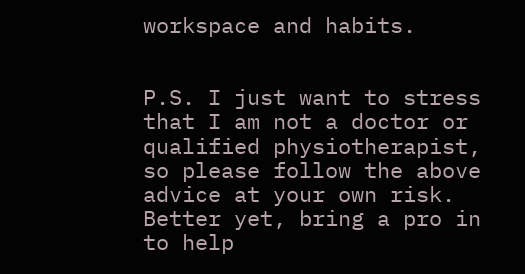workspace and habits.


P.S. I just want to stress that I am not a doctor or qualified physiotherapist, so please follow the above advice at your own risk. Better yet, bring a pro in to help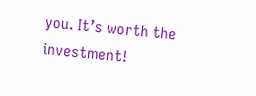you. It’s worth the investment!